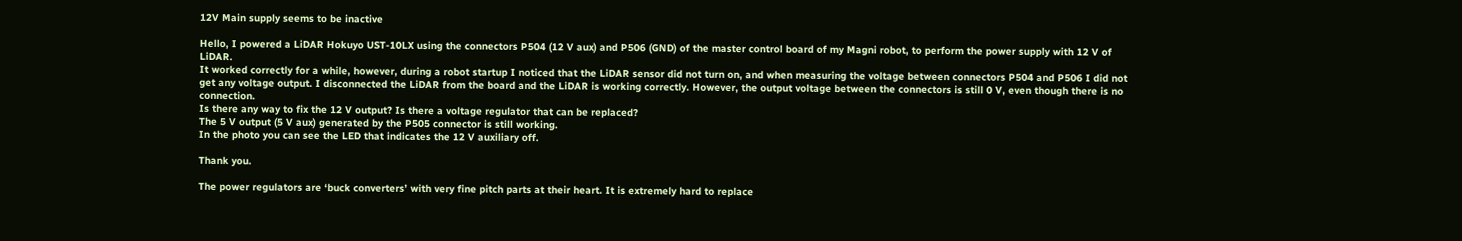12V Main supply seems to be inactive

Hello, I powered a LiDAR Hokuyo UST-10LX using the connectors P504 (12 V aux) and P506 (GND) of the master control board of my Magni robot, to perform the power supply with 12 V of LiDAR.
It worked correctly for a while, however, during a robot startup I noticed that the LiDAR sensor did not turn on, and when measuring the voltage between connectors P504 and P506 I did not get any voltage output. I disconnected the LiDAR from the board and the LiDAR is working correctly. However, the output voltage between the connectors is still 0 V, even though there is no connection.
Is there any way to fix the 12 V output? Is there a voltage regulator that can be replaced?
The 5 V output (5 V aux) generated by the P505 connector is still working.
In the photo you can see the LED that indicates the 12 V auxiliary off.

Thank you.

The power regulators are ‘buck converters’ with very fine pitch parts at their heart. It is extremely hard to replace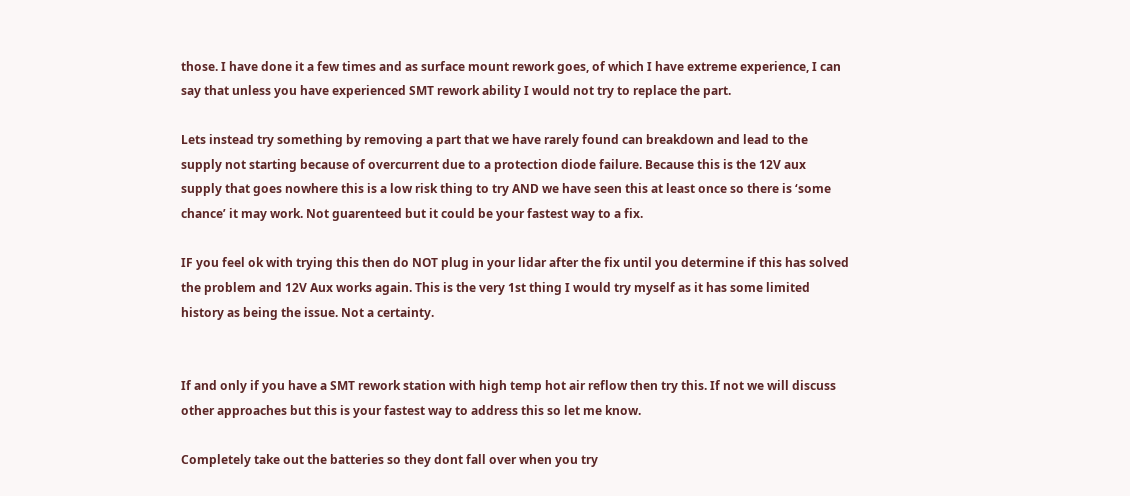those. I have done it a few times and as surface mount rework goes, of which I have extreme experience, I can say that unless you have experienced SMT rework ability I would not try to replace the part.

Lets instead try something by removing a part that we have rarely found can breakdown and lead to the supply not starting because of overcurrent due to a protection diode failure. Because this is the 12V aux supply that goes nowhere this is a low risk thing to try AND we have seen this at least once so there is ‘some chance’ it may work. Not guarenteed but it could be your fastest way to a fix.

IF you feel ok with trying this then do NOT plug in your lidar after the fix until you determine if this has solved the problem and 12V Aux works again. This is the very 1st thing I would try myself as it has some limited history as being the issue. Not a certainty.


If and only if you have a SMT rework station with high temp hot air reflow then try this. If not we will discuss other approaches but this is your fastest way to address this so let me know.

Completely take out the batteries so they dont fall over when you try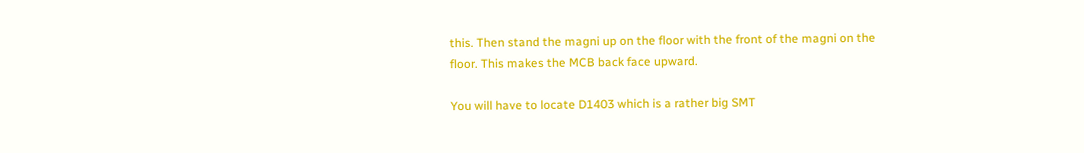this. Then stand the magni up on the floor with the front of the magni on the floor. This makes the MCB back face upward.

You will have to locate D1403 which is a rather big SMT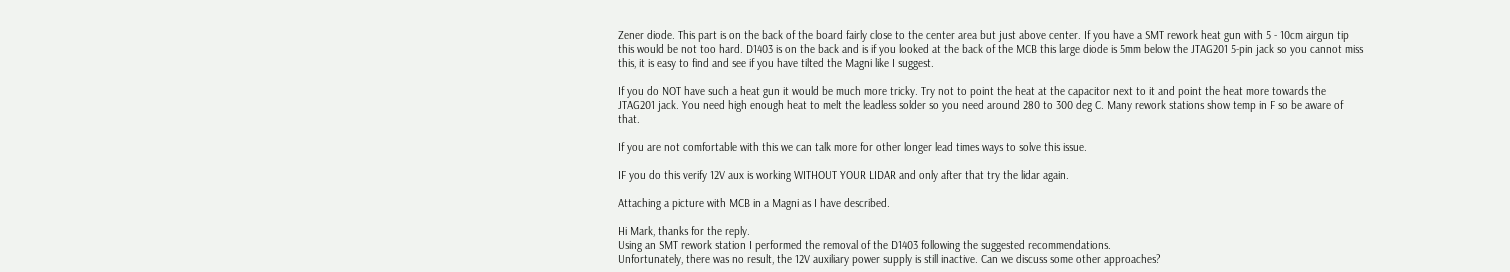Zener diode. This part is on the back of the board fairly close to the center area but just above center. If you have a SMT rework heat gun with 5 - 10cm airgun tip this would be not too hard. D1403 is on the back and is if you looked at the back of the MCB this large diode is 5mm below the JTAG201 5-pin jack so you cannot miss this, it is easy to find and see if you have tilted the Magni like I suggest.

If you do NOT have such a heat gun it would be much more tricky. Try not to point the heat at the capacitor next to it and point the heat more towards the JTAG201 jack. You need high enough heat to melt the leadless solder so you need around 280 to 300 deg C. Many rework stations show temp in F so be aware of that.

If you are not comfortable with this we can talk more for other longer lead times ways to solve this issue.

IF you do this verify 12V aux is working WITHOUT YOUR LIDAR and only after that try the lidar again.

Attaching a picture with MCB in a Magni as I have described.

Hi Mark, thanks for the reply.
Using an SMT rework station I performed the removal of the D1403 following the suggested recommendations.
Unfortunately, there was no result, the 12V auxiliary power supply is still inactive. Can we discuss some other approaches?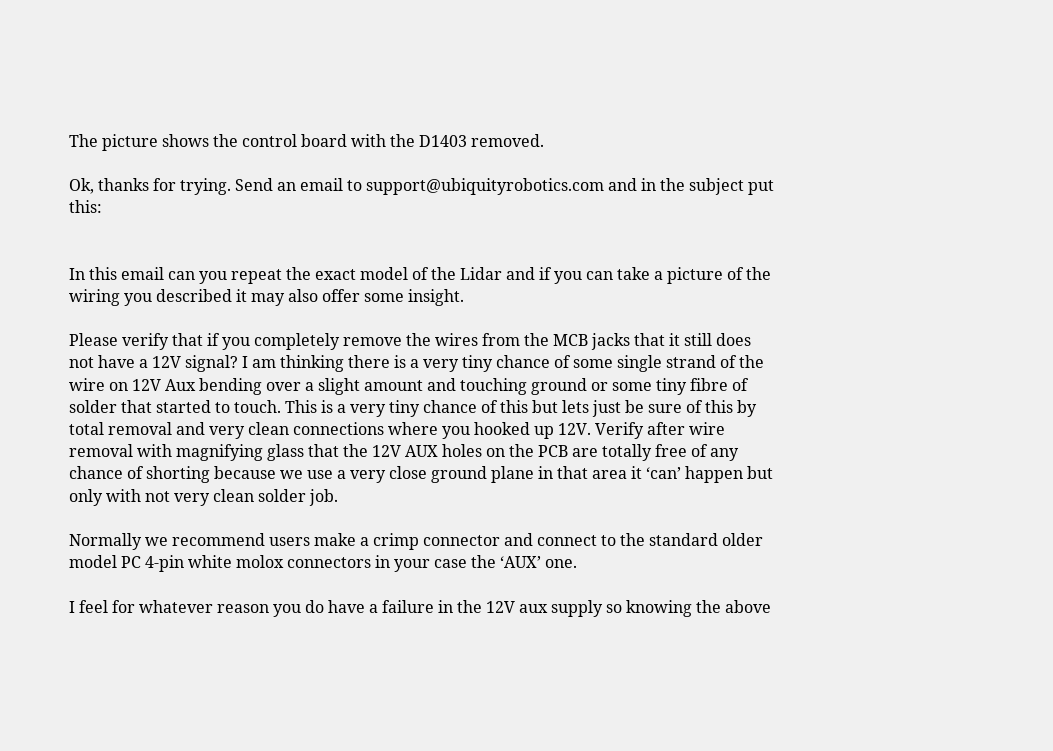The picture shows the control board with the D1403 removed.

Ok, thanks for trying. Send an email to support@ubiquityrobotics.com and in the subject put this:


In this email can you repeat the exact model of the Lidar and if you can take a picture of the wiring you described it may also offer some insight.

Please verify that if you completely remove the wires from the MCB jacks that it still does not have a 12V signal? I am thinking there is a very tiny chance of some single strand of the wire on 12V Aux bending over a slight amount and touching ground or some tiny fibre of solder that started to touch. This is a very tiny chance of this but lets just be sure of this by total removal and very clean connections where you hooked up 12V. Verify after wire removal with magnifying glass that the 12V AUX holes on the PCB are totally free of any chance of shorting because we use a very close ground plane in that area it ‘can’ happen but only with not very clean solder job.

Normally we recommend users make a crimp connector and connect to the standard older model PC 4-pin white molox connectors in your case the ‘AUX’ one.

I feel for whatever reason you do have a failure in the 12V aux supply so knowing the above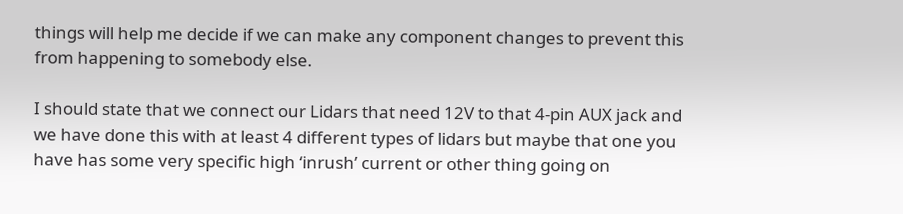things will help me decide if we can make any component changes to prevent this from happening to somebody else.

I should state that we connect our Lidars that need 12V to that 4-pin AUX jack and we have done this with at least 4 different types of lidars but maybe that one you have has some very specific high ‘inrush’ current or other thing going on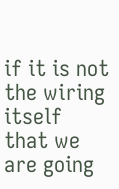if it is not the wiring itself that we are going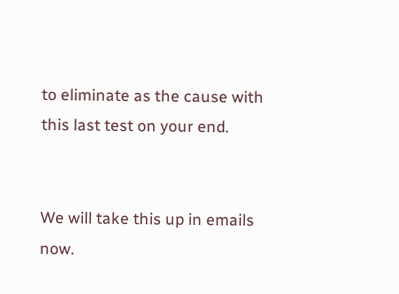to eliminate as the cause with this last test on your end.


We will take this up in emails now.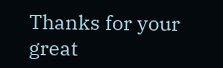Thanks for your great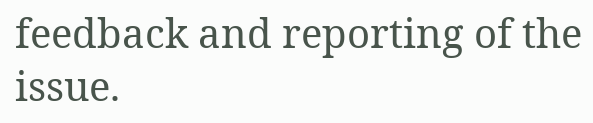feedback and reporting of the issue.